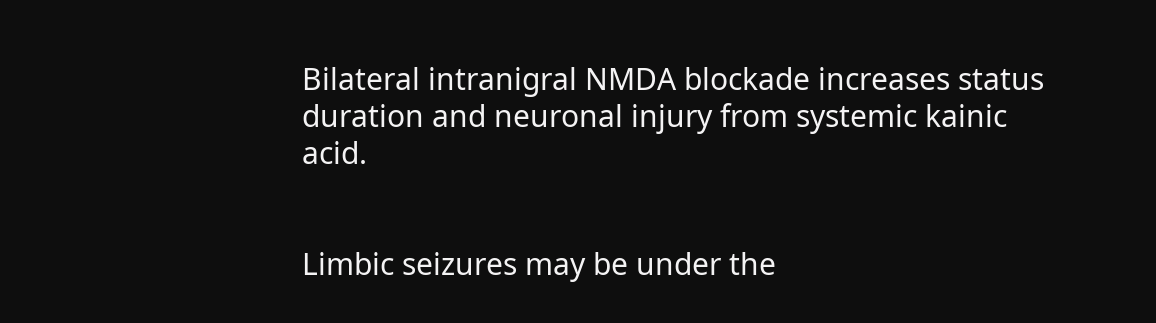Bilateral intranigral NMDA blockade increases status duration and neuronal injury from systemic kainic acid.


Limbic seizures may be under the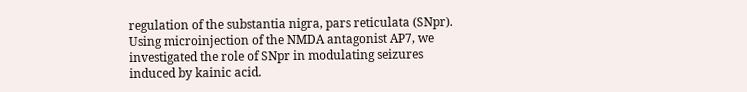regulation of the substantia nigra, pars reticulata (SNpr). Using microinjection of the NMDA antagonist AP7, we investigated the role of SNpr in modulating seizures induced by kainic acid.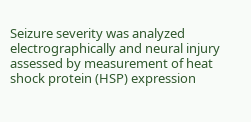Seizure severity was analyzed electrographically and neural injury assessed by measurement of heat shock protein (HSP) expression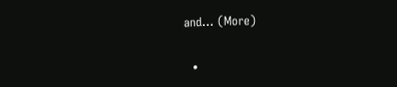and… (More)


  •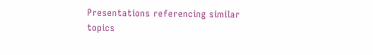Presentations referencing similar topics